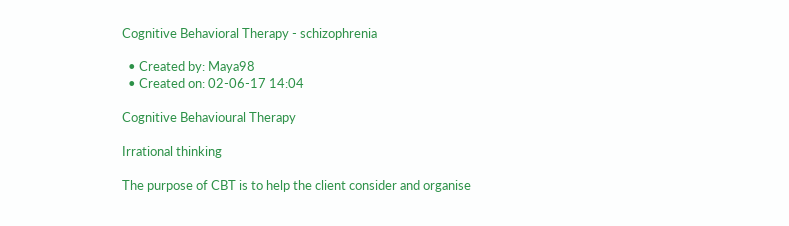Cognitive Behavioral Therapy - schizophrenia

  • Created by: Maya98
  • Created on: 02-06-17 14:04

Cognitive Behavioural Therapy

Irrational thinking

The purpose of CBT is to help the client consider and organise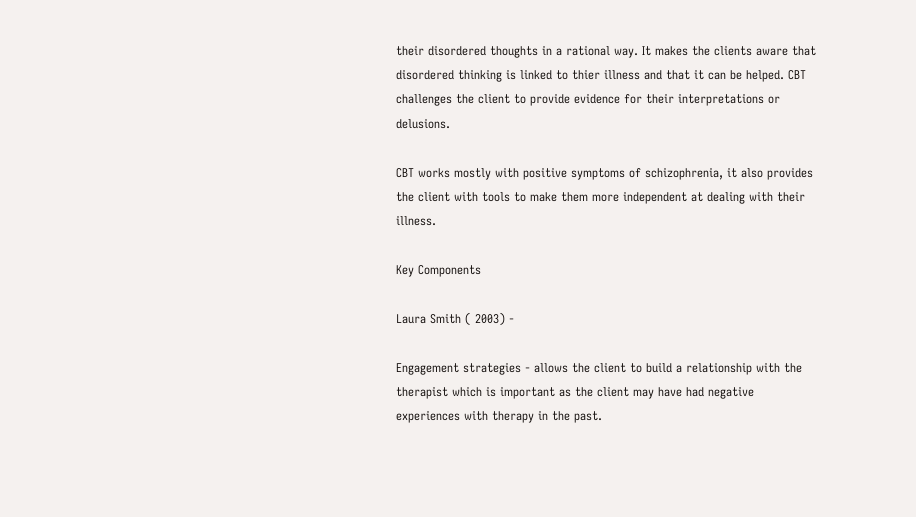their disordered thoughts in a rational way. It makes the clients aware that disordered thinking is linked to thier illness and that it can be helped. CBT challenges the client to provide evidence for their interpretations or delusions.

CBT works mostly with positive symptoms of schizophrenia, it also provides the client with tools to make them more independent at dealing with their illness.

Key Components

Laura Smith ( 2003) -

Engagement strategies - allows the client to build a relationship with the therapist which is important as the client may have had negative experiences with therapy in the past.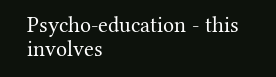Psycho-education - this involves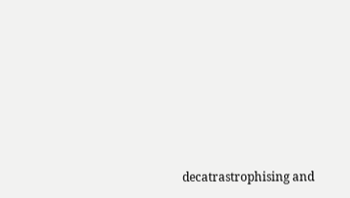decatrastrophising and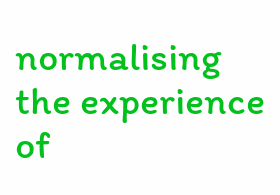normalising the experience of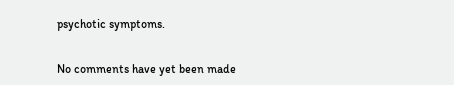psychotic symptoms.


No comments have yet been made